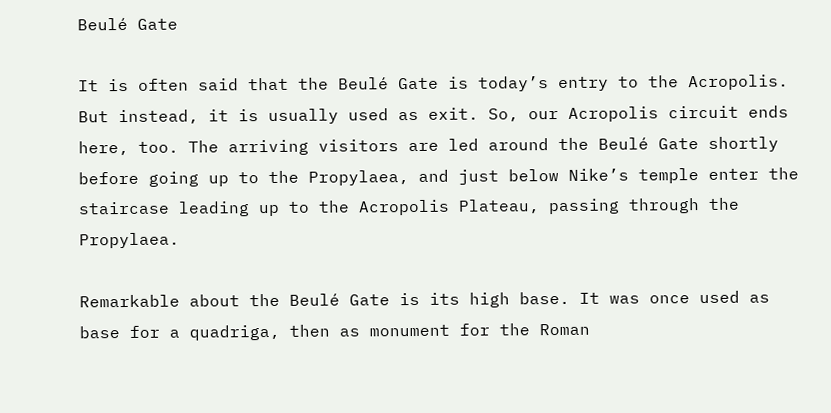Beulé Gate

It is often said that the Beulé Gate is today’s entry to the Acropolis. But instead, it is usually used as exit. So, our Acropolis circuit ends here, too. The arriving visitors are led around the Beulé Gate shortly before going up to the Propylaea, and just below Nike’s temple enter the staircase leading up to the Acropolis Plateau, passing through the Propylaea.

Remarkable about the Beulé Gate is its high base. It was once used as base for a quadriga, then as monument for the Roman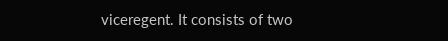viceregent. It consists of two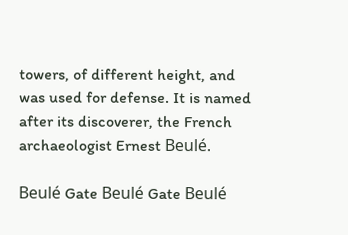towers, of different height, and was used for defense. It is named after its discoverer, the French archaeologist Ernest Beulé.

Beulé Gate Beulé Gate Beulé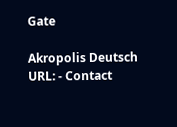Gate

Akropolis Deutsch
URL: - Contact